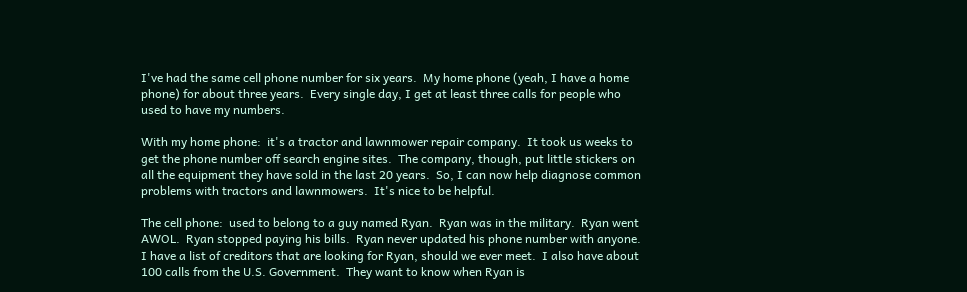I've had the same cell phone number for six years.  My home phone (yeah, I have a home phone) for about three years.  Every single day, I get at least three calls for people who used to have my numbers.

With my home phone:  it's a tractor and lawnmower repair company.  It took us weeks to get the phone number off search engine sites.  The company, though, put little stickers on all the equipment they have sold in the last 20 years.  So, I can now help diagnose common problems with tractors and lawnmowers.  It's nice to be helpful.

The cell phone:  used to belong to a guy named Ryan.  Ryan was in the military.  Ryan went AWOL.  Ryan stopped paying his bills.  Ryan never updated his phone number with anyone.  I have a list of creditors that are looking for Ryan, should we ever meet.  I also have about 100 calls from the U.S. Government.  They want to know when Ryan is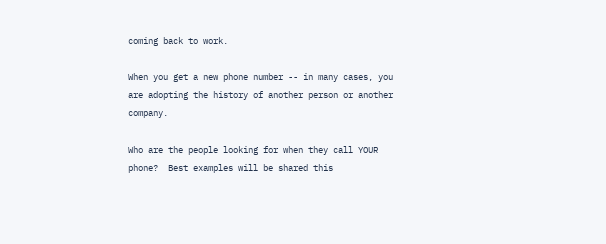coming back to work.

When you get a new phone number -- in many cases, you are adopting the history of another person or another company.

Who are the people looking for when they call YOUR phone?  Best examples will be shared this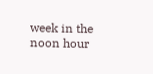week in the noon hour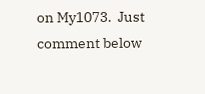on My1073.  Just comment below